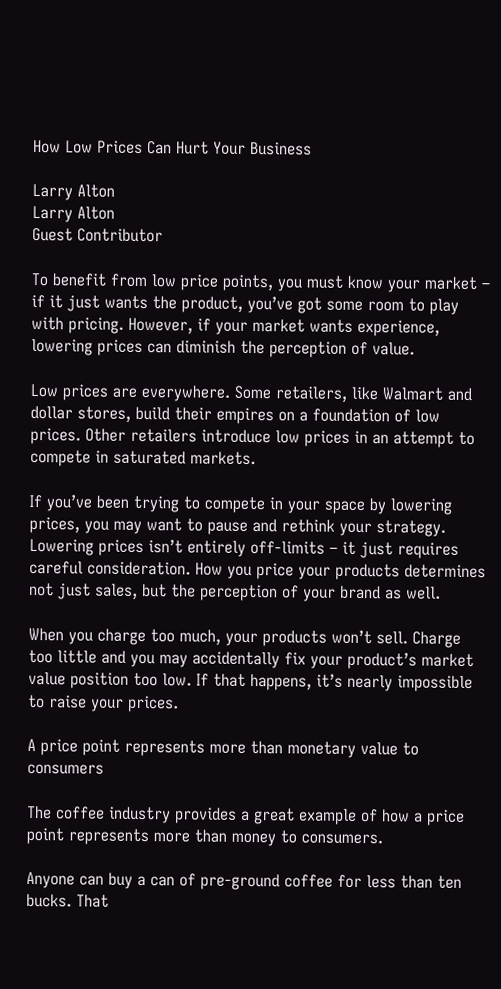How Low Prices Can Hurt Your Business

Larry Alton
Larry Alton
Guest Contributor

To benefit from low price points, you must know your market – if it just wants the product, you’ve got some room to play with pricing. However, if your market wants experience, lowering prices can diminish the perception of value.

Low prices are everywhere. Some retailers, like Walmart and dollar stores, build their empires on a foundation of low prices. Other retailers introduce low prices in an attempt to compete in saturated markets.

If you’ve been trying to compete in your space by lowering prices, you may want to pause and rethink your strategy. Lowering prices isn’t entirely off-limits – it just requires careful consideration. How you price your products determines not just sales, but the perception of your brand as well.

When you charge too much, your products won’t sell. Charge too little and you may accidentally fix your product’s market value position too low. If that happens, it’s nearly impossible to raise your prices.

A price point represents more than monetary value to consumers

The coffee industry provides a great example of how a price point represents more than money to consumers.

Anyone can buy a can of pre-ground coffee for less than ten bucks. That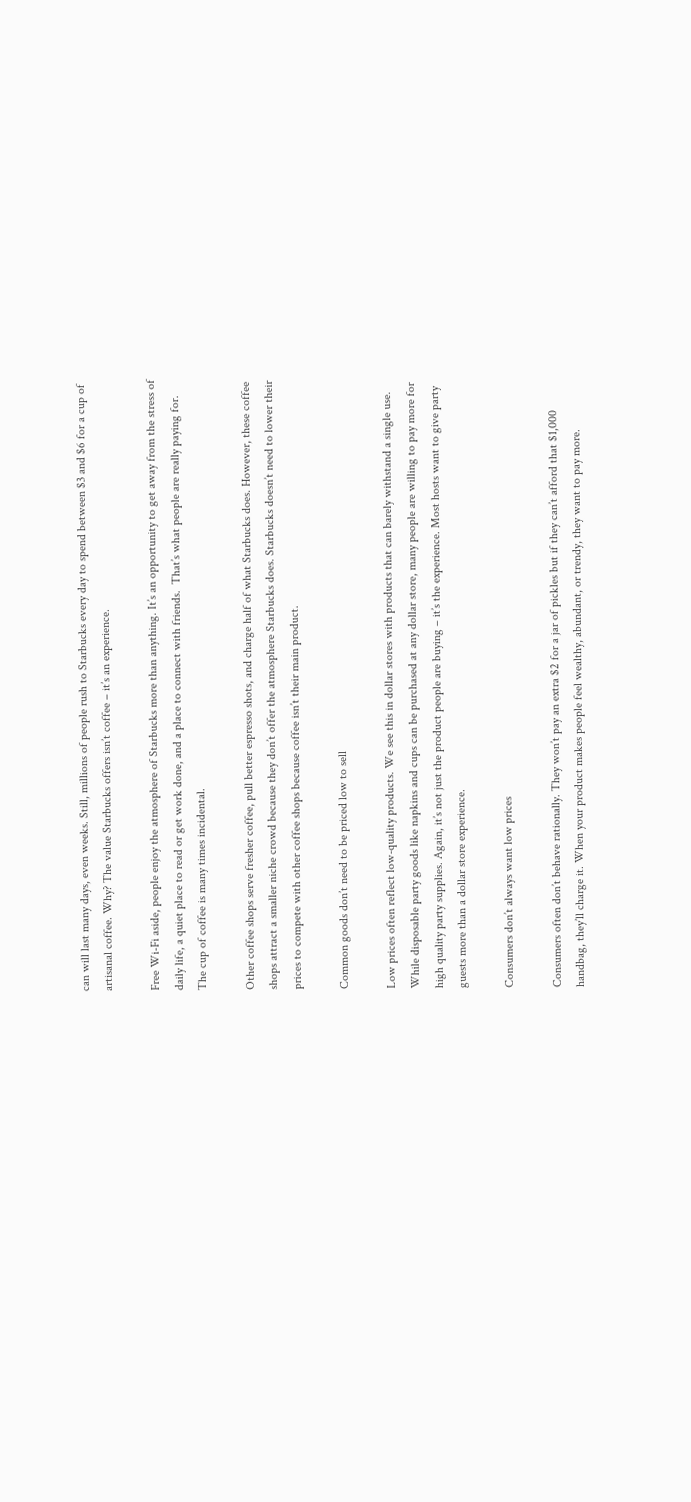can will last many days, even weeks. Still, millions of people rush to Starbucks every day to spend between $3 and $6 for a cup of artisanal coffee. Why? The value Starbucks offers isn’t coffee – it’s an experience.

Free Wi-Fi aside, people enjoy the atmosphere of Starbucks more than anything. It’s an opportunity to get away from the stress of daily life, a quiet place to read or get work done, and a place to connect with friends.  That’s what people are really paying for. The cup of coffee is many times incidental.

Other coffee shops serve fresher coffee, pull better espresso shots, and charge half of what Starbucks does. However, these coffee shops attract a smaller niche crowd because they don’t offer the atmosphere Starbucks does. Starbucks doesn’t need to lower their prices to compete with other coffee shops because coffee isn’t their main product.

Common goods don’t need to be priced low to sell

Low prices often reflect low-quality products. We see this in dollar stores with products that can barely withstand a single use. While disposable party goods like napkins and cups can be purchased at any dollar store, many people are willing to pay more for high quality party supplies. Again, it’s not just the product people are buying – it’s the experience. Most hosts want to give party guests more than a dollar store experience.

Consumers don’t always want low prices

Consumers often don’t behave rationally. They won’t pay an extra $2 for a jar of pickles but if they can’t afford that $1,000 handbag, they’ll charge it. When your product makes people feel wealthy, abundant, or trendy, they want to pay more.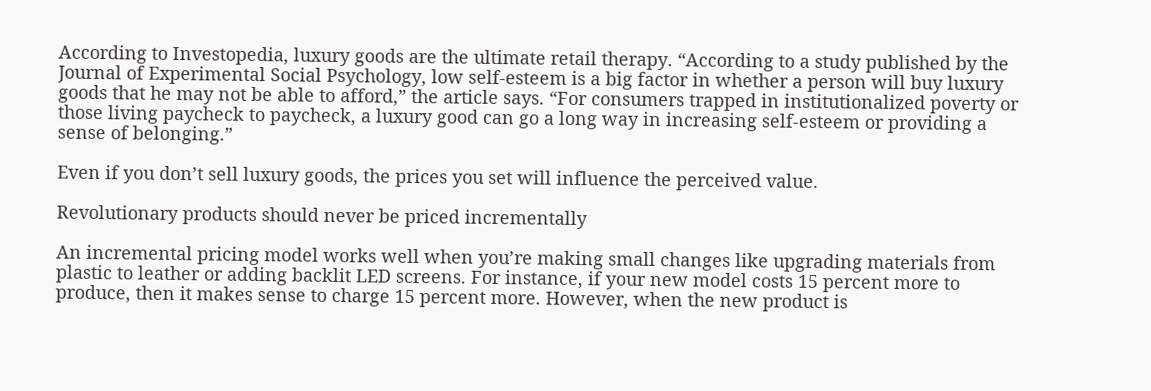According to Investopedia, luxury goods are the ultimate retail therapy. “According to a study published by the Journal of Experimental Social Psychology, low self-esteem is a big factor in whether a person will buy luxury goods that he may not be able to afford,” the article says. “For consumers trapped in institutionalized poverty or those living paycheck to paycheck, a luxury good can go a long way in increasing self-esteem or providing a sense of belonging.”

Even if you don’t sell luxury goods, the prices you set will influence the perceived value.

Revolutionary products should never be priced incrementally

An incremental pricing model works well when you’re making small changes like upgrading materials from plastic to leather or adding backlit LED screens. For instance, if your new model costs 15 percent more to produce, then it makes sense to charge 15 percent more. However, when the new product is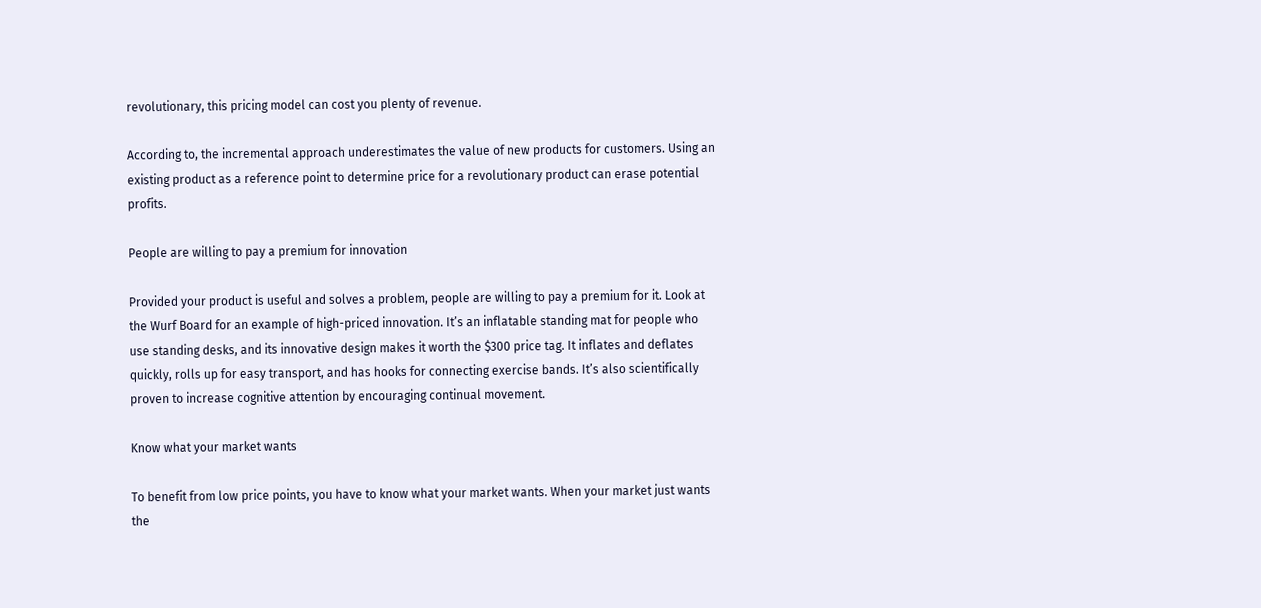revolutionary, this pricing model can cost you plenty of revenue.

According to, the incremental approach underestimates the value of new products for customers. Using an existing product as a reference point to determine price for a revolutionary product can erase potential profits.

People are willing to pay a premium for innovation

Provided your product is useful and solves a problem, people are willing to pay a premium for it. Look at the Wurf Board for an example of high-priced innovation. It’s an inflatable standing mat for people who use standing desks, and its innovative design makes it worth the $300 price tag. It inflates and deflates quickly, rolls up for easy transport, and has hooks for connecting exercise bands. It’s also scientifically proven to increase cognitive attention by encouraging continual movement.

Know what your market wants

To benefit from low price points, you have to know what your market wants. When your market just wants the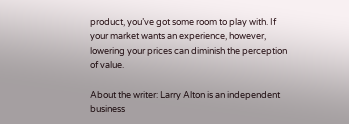product, you’ve got some room to play with. If your market wants an experience, however, lowering your prices can diminish the perception of value.

About the writer: Larry Alton is an independent business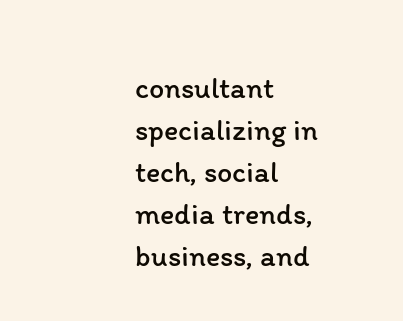consultant specializing in tech, social media trends, business, and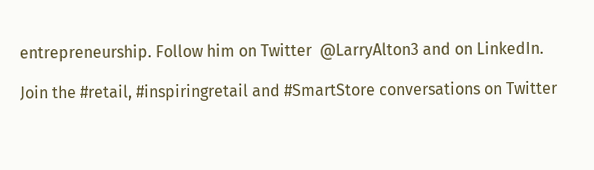entrepreneurship. Follow him on Twitter  @LarryAlton3 and on LinkedIn.

Join the #retail, #inspiringretail and #SmartStore conversations on Twitter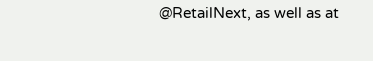@RetailNext, as well as at